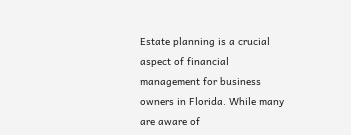Estate planning is a crucial aspect of financial management for business owners in Florida. While many are aware of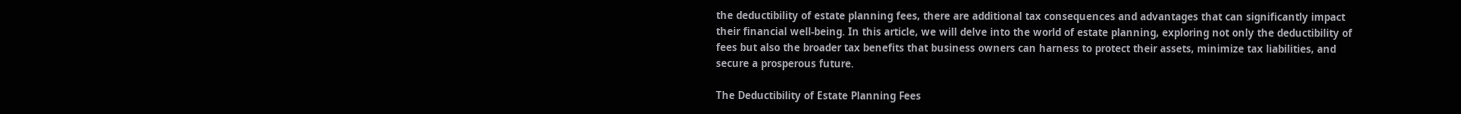the deductibility of estate planning fees, there are additional tax consequences and advantages that can significantly impact their financial well-being. In this article, we will delve into the world of estate planning, exploring not only the deductibility of fees but also the broader tax benefits that business owners can harness to protect their assets, minimize tax liabilities, and secure a prosperous future.

The Deductibility of Estate Planning Fees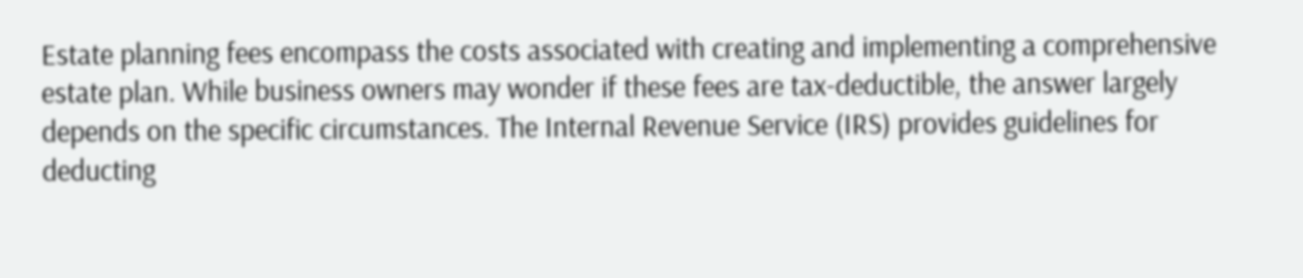Estate planning fees encompass the costs associated with creating and implementing a comprehensive estate plan. While business owners may wonder if these fees are tax-deductible, the answer largely depends on the specific circumstances. The Internal Revenue Service (IRS) provides guidelines for deducting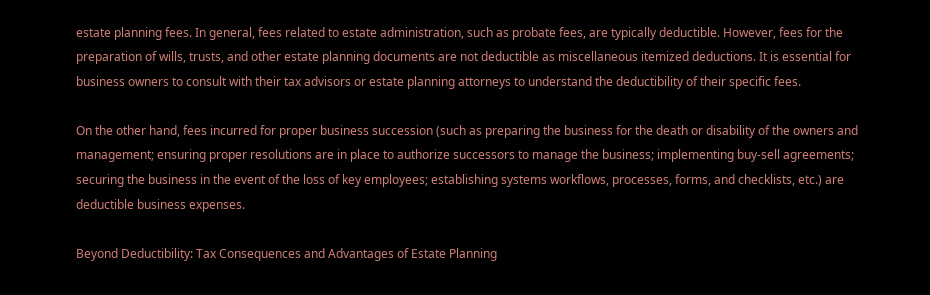estate planning fees. In general, fees related to estate administration, such as probate fees, are typically deductible. However, fees for the preparation of wills, trusts, and other estate planning documents are not deductible as miscellaneous itemized deductions. It is essential for business owners to consult with their tax advisors or estate planning attorneys to understand the deductibility of their specific fees.

On the other hand, fees incurred for proper business succession (such as preparing the business for the death or disability of the owners and management; ensuring proper resolutions are in place to authorize successors to manage the business; implementing buy-sell agreements; securing the business in the event of the loss of key employees; establishing systems workflows, processes, forms, and checklists, etc.) are deductible business expenses.

Beyond Deductibility: Tax Consequences and Advantages of Estate Planning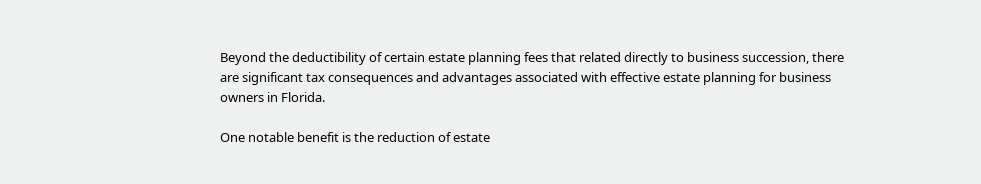Beyond the deductibility of certain estate planning fees that related directly to business succession, there are significant tax consequences and advantages associated with effective estate planning for business owners in Florida.

One notable benefit is the reduction of estate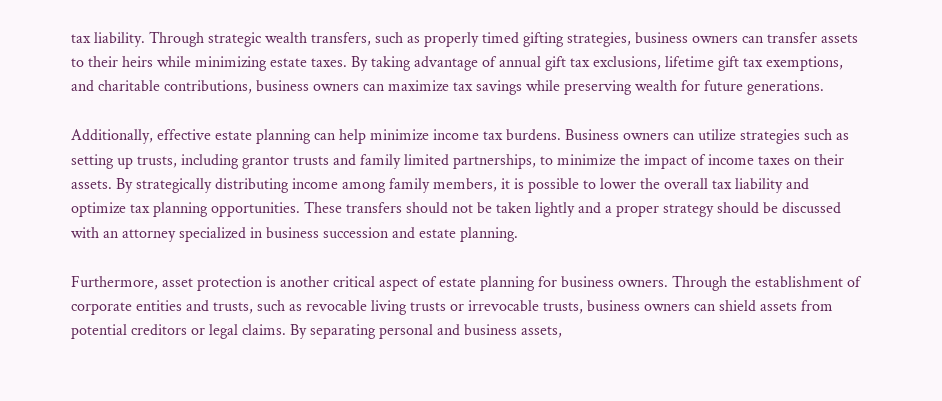tax liability. Through strategic wealth transfers, such as properly timed gifting strategies, business owners can transfer assets to their heirs while minimizing estate taxes. By taking advantage of annual gift tax exclusions, lifetime gift tax exemptions, and charitable contributions, business owners can maximize tax savings while preserving wealth for future generations.

Additionally, effective estate planning can help minimize income tax burdens. Business owners can utilize strategies such as setting up trusts, including grantor trusts and family limited partnerships, to minimize the impact of income taxes on their assets. By strategically distributing income among family members, it is possible to lower the overall tax liability and optimize tax planning opportunities. These transfers should not be taken lightly and a proper strategy should be discussed with an attorney specialized in business succession and estate planning.

Furthermore, asset protection is another critical aspect of estate planning for business owners. Through the establishment of corporate entities and trusts, such as revocable living trusts or irrevocable trusts, business owners can shield assets from potential creditors or legal claims. By separating personal and business assets,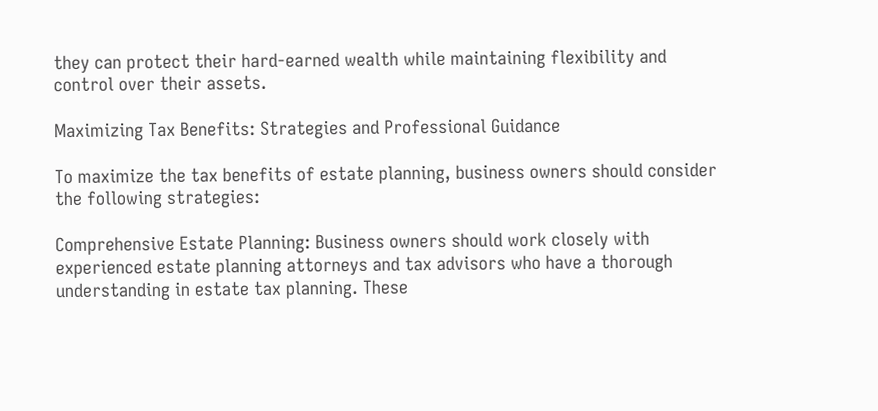they can protect their hard-earned wealth while maintaining flexibility and control over their assets.

Maximizing Tax Benefits: Strategies and Professional Guidance

To maximize the tax benefits of estate planning, business owners should consider the following strategies:

Comprehensive Estate Planning: Business owners should work closely with experienced estate planning attorneys and tax advisors who have a thorough understanding in estate tax planning. These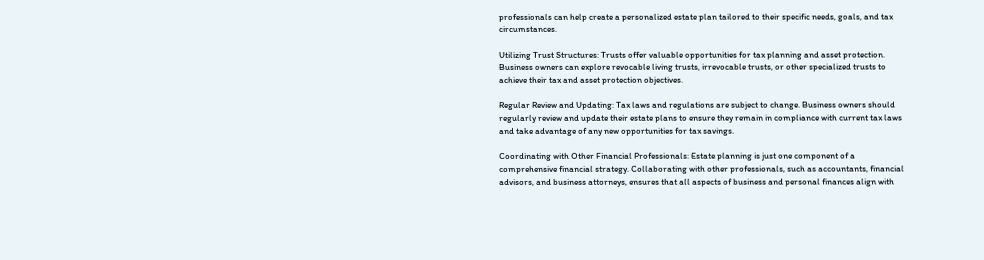professionals can help create a personalized estate plan tailored to their specific needs, goals, and tax circumstances.

Utilizing Trust Structures: Trusts offer valuable opportunities for tax planning and asset protection. Business owners can explore revocable living trusts, irrevocable trusts, or other specialized trusts to achieve their tax and asset protection objectives.

Regular Review and Updating: Tax laws and regulations are subject to change. Business owners should regularly review and update their estate plans to ensure they remain in compliance with current tax laws and take advantage of any new opportunities for tax savings.

Coordinating with Other Financial Professionals: Estate planning is just one component of a comprehensive financial strategy. Collaborating with other professionals, such as accountants, financial advisors, and business attorneys, ensures that all aspects of business and personal finances align with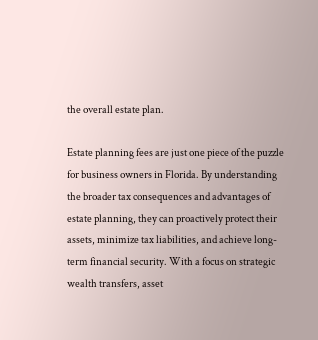the overall estate plan.

Estate planning fees are just one piece of the puzzle for business owners in Florida. By understanding the broader tax consequences and advantages of estate planning, they can proactively protect their assets, minimize tax liabilities, and achieve long-term financial security. With a focus on strategic wealth transfers, asset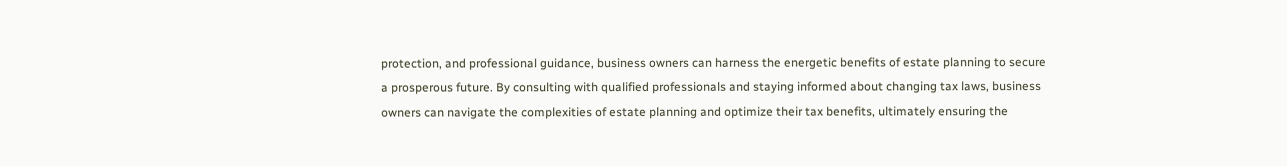protection, and professional guidance, business owners can harness the energetic benefits of estate planning to secure a prosperous future. By consulting with qualified professionals and staying informed about changing tax laws, business owners can navigate the complexities of estate planning and optimize their tax benefits, ultimately ensuring the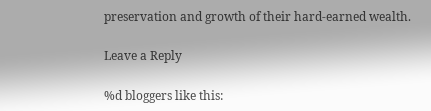preservation and growth of their hard-earned wealth.

Leave a Reply

%d bloggers like this: